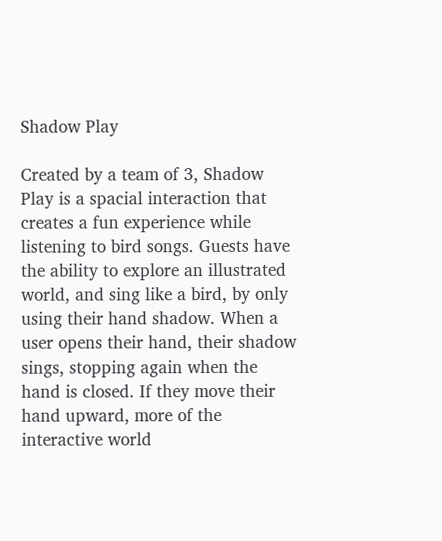Shadow Play

Created by a team of 3, Shadow Play is a spacial interaction that creates a fun experience while listening to bird songs. Guests have the ability to explore an illustrated world, and sing like a bird, by only using their hand shadow. When a user opens their hand, their shadow sings, stopping again when the hand is closed. If they move their hand upward, more of the interactive world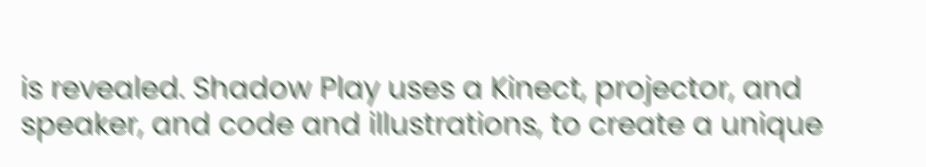is revealed. Shadow Play uses a Kinect, projector, and speaker, and code and illustrations, to create a unique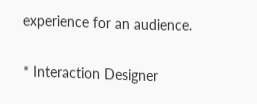experience for an audience.

* Interaction Designer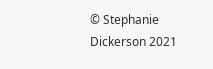© Stephanie Dickerson 2021